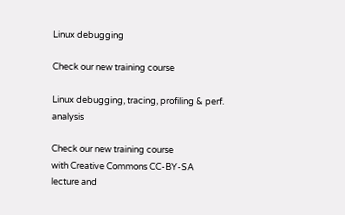Linux debugging

Check our new training course

Linux debugging, tracing, profiling & perf. analysis

Check our new training course
with Creative Commons CC-BY-SA
lecture and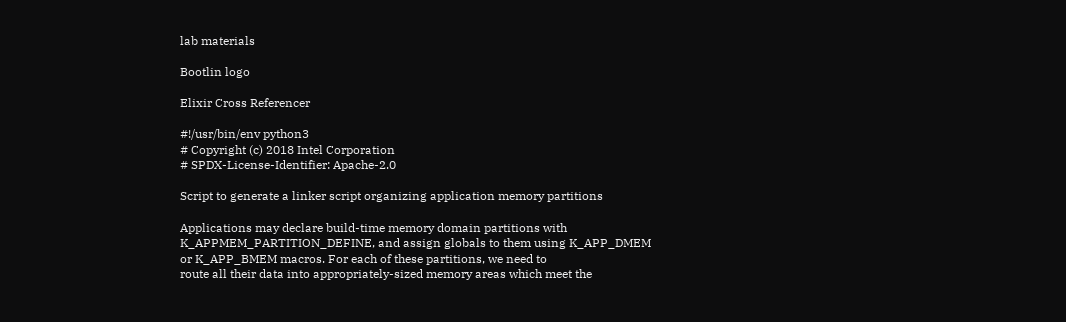lab materials

Bootlin logo

Elixir Cross Referencer

#!/usr/bin/env python3
# Copyright (c) 2018 Intel Corporation
# SPDX-License-Identifier: Apache-2.0

Script to generate a linker script organizing application memory partitions

Applications may declare build-time memory domain partitions with
K_APPMEM_PARTITION_DEFINE, and assign globals to them using K_APP_DMEM
or K_APP_BMEM macros. For each of these partitions, we need to
route all their data into appropriately-sized memory areas which meet the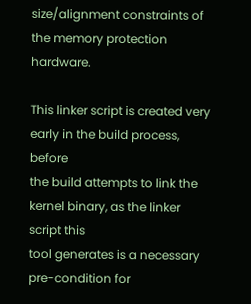size/alignment constraints of the memory protection hardware.

This linker script is created very early in the build process, before
the build attempts to link the kernel binary, as the linker script this
tool generates is a necessary pre-condition for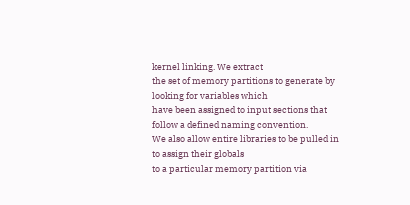kernel linking. We extract
the set of memory partitions to generate by looking for variables which
have been assigned to input sections that follow a defined naming convention.
We also allow entire libraries to be pulled in to assign their globals
to a particular memory partition via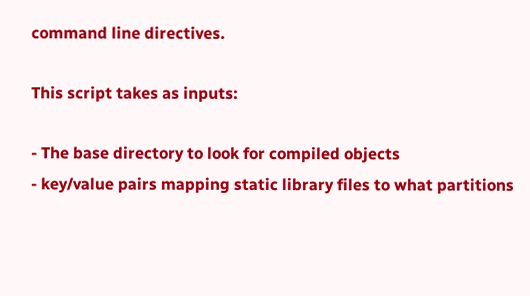command line directives.

This script takes as inputs:

- The base directory to look for compiled objects
- key/value pairs mapping static library files to what partitions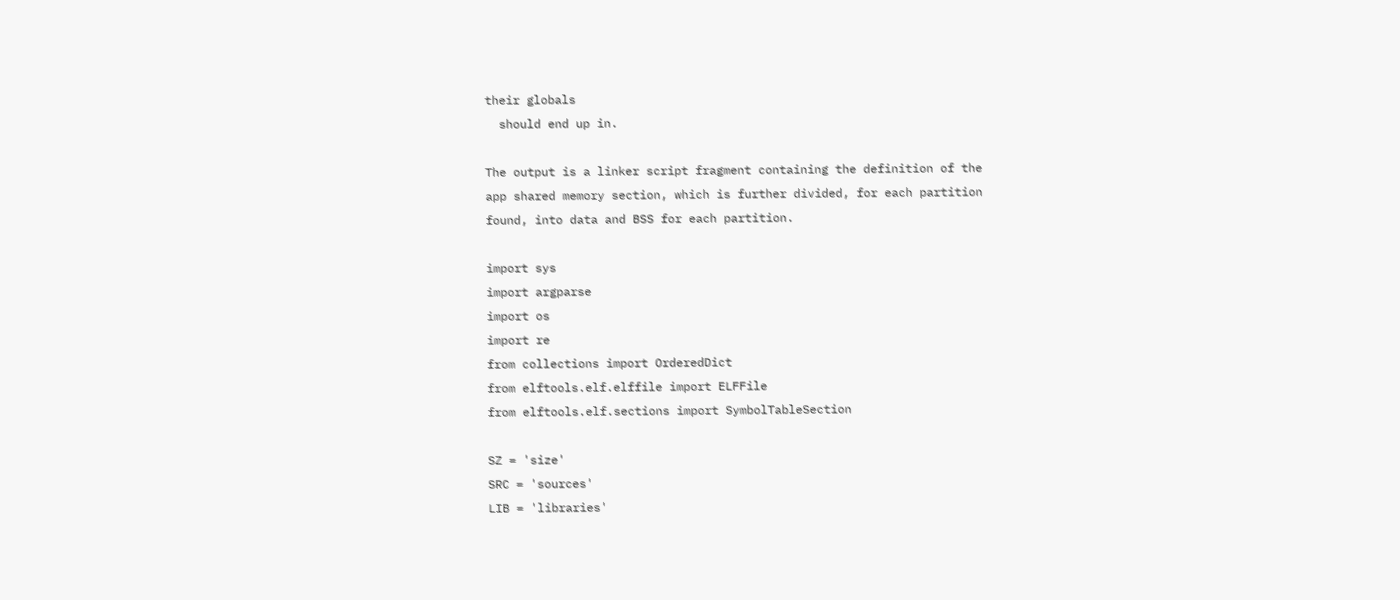their globals
  should end up in.

The output is a linker script fragment containing the definition of the
app shared memory section, which is further divided, for each partition
found, into data and BSS for each partition.

import sys
import argparse
import os
import re
from collections import OrderedDict
from elftools.elf.elffile import ELFFile
from elftools.elf.sections import SymbolTableSection

SZ = 'size'
SRC = 'sources'
LIB = 'libraries'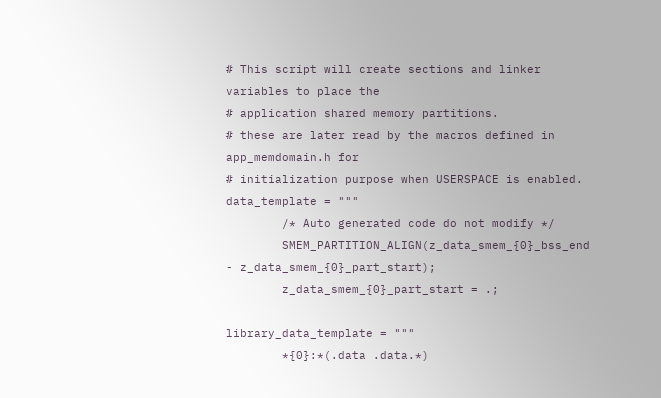# This script will create sections and linker variables to place the
# application shared memory partitions.
# these are later read by the macros defined in app_memdomain.h for
# initialization purpose when USERSPACE is enabled.
data_template = """
        /* Auto generated code do not modify */
        SMEM_PARTITION_ALIGN(z_data_smem_{0}_bss_end - z_data_smem_{0}_part_start);
        z_data_smem_{0}_part_start = .;

library_data_template = """
        *{0}:*(.data .data.*)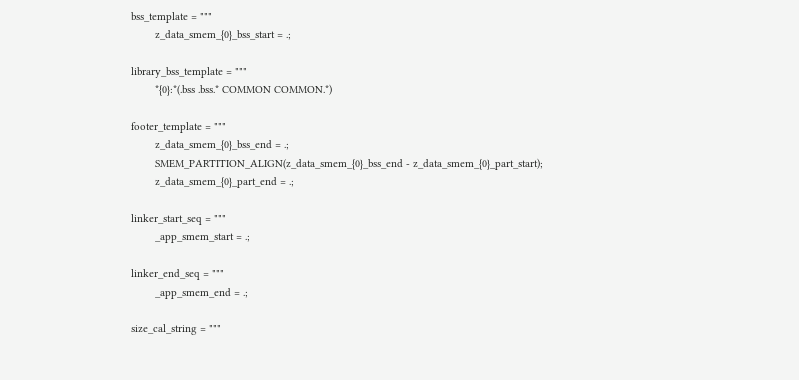bss_template = """
        z_data_smem_{0}_bss_start = .;

library_bss_template = """
        *{0}:*(.bss .bss.* COMMON COMMON.*)

footer_template = """
        z_data_smem_{0}_bss_end = .;
        SMEM_PARTITION_ALIGN(z_data_smem_{0}_bss_end - z_data_smem_{0}_part_start);
        z_data_smem_{0}_part_end = .;

linker_start_seq = """
        _app_smem_start = .;

linker_end_seq = """
        _app_smem_end = .;

size_cal_string = """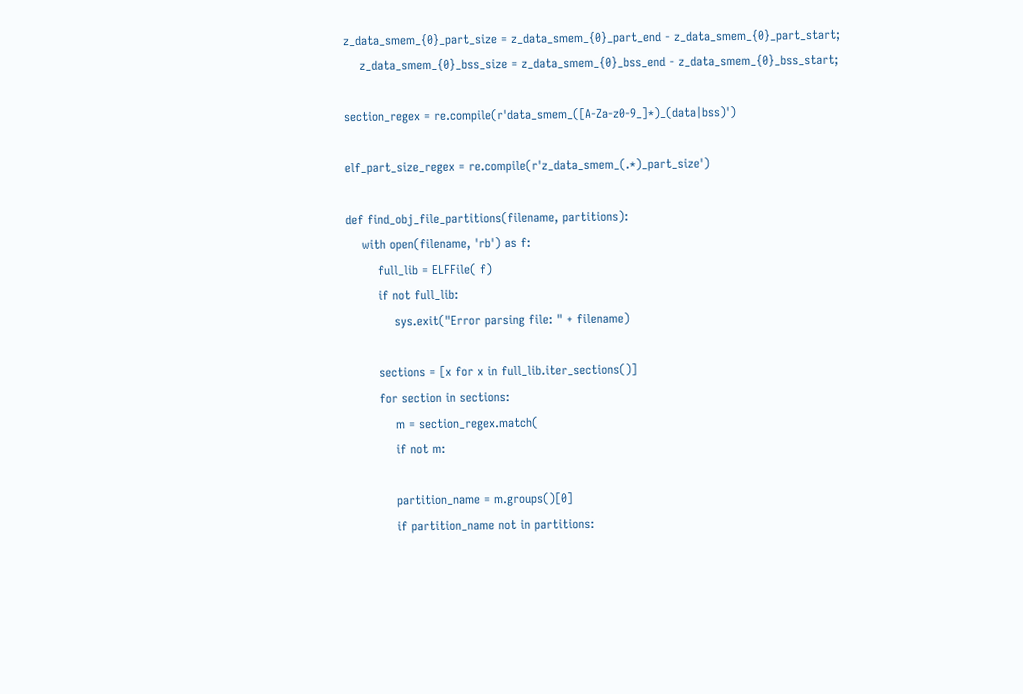z_data_smem_{0}_part_size = z_data_smem_{0}_part_end - z_data_smem_{0}_part_start;
    z_data_smem_{0}_bss_size = z_data_smem_{0}_bss_end - z_data_smem_{0}_bss_start;

section_regex = re.compile(r'data_smem_([A-Za-z0-9_]*)_(data|bss)')

elf_part_size_regex = re.compile(r'z_data_smem_(.*)_part_size')

def find_obj_file_partitions(filename, partitions):
    with open(filename, 'rb') as f:
        full_lib = ELFFile( f)
        if not full_lib:
            sys.exit("Error parsing file: " + filename)

        sections = [x for x in full_lib.iter_sections()]
        for section in sections:
            m = section_regex.match(
            if not m:

            partition_name = m.groups()[0]
            if partition_name not in partitions: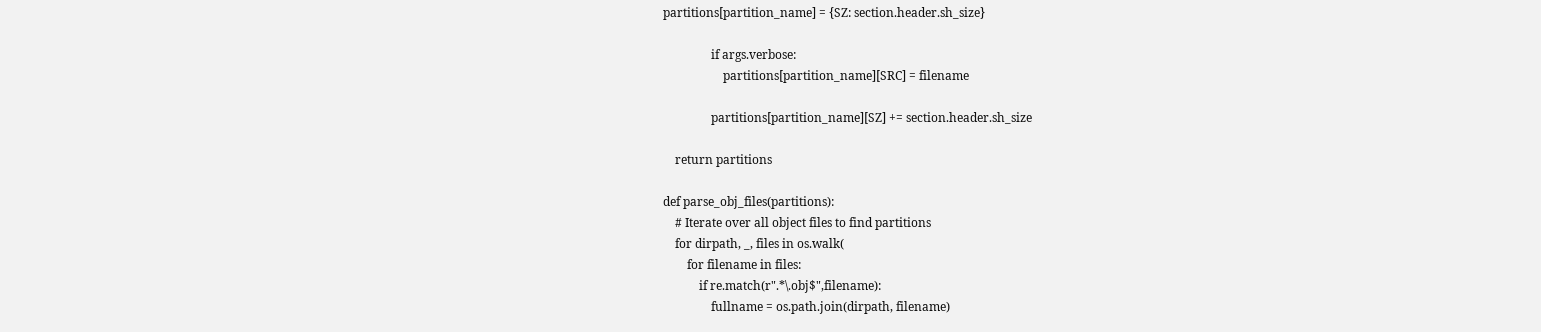partitions[partition_name] = {SZ: section.header.sh_size}

                if args.verbose:
                    partitions[partition_name][SRC] = filename

                partitions[partition_name][SZ] += section.header.sh_size

    return partitions

def parse_obj_files(partitions):
    # Iterate over all object files to find partitions
    for dirpath, _, files in os.walk(
        for filename in files:
            if re.match(r".*\.obj$",filename):
                fullname = os.path.join(dirpath, filename)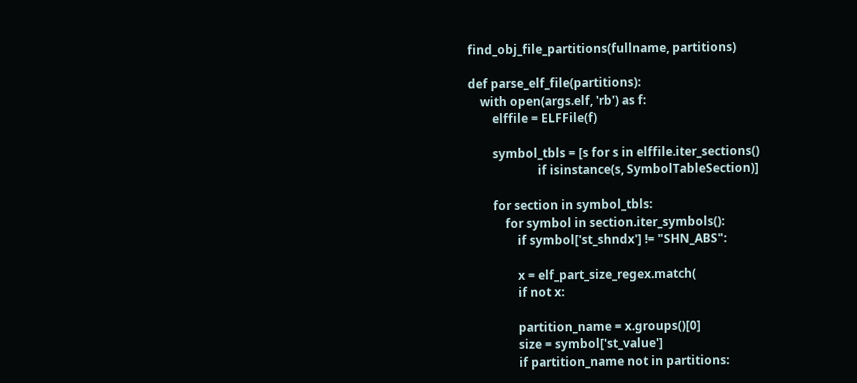find_obj_file_partitions(fullname, partitions)

def parse_elf_file(partitions):
    with open(args.elf, 'rb') as f:
        elffile = ELFFile(f)

        symbol_tbls = [s for s in elffile.iter_sections()
                       if isinstance(s, SymbolTableSection)]

        for section in symbol_tbls:
            for symbol in section.iter_symbols():
                if symbol['st_shndx'] != "SHN_ABS":

                x = elf_part_size_regex.match(
                if not x:

                partition_name = x.groups()[0]
                size = symbol['st_value']
                if partition_name not in partitions: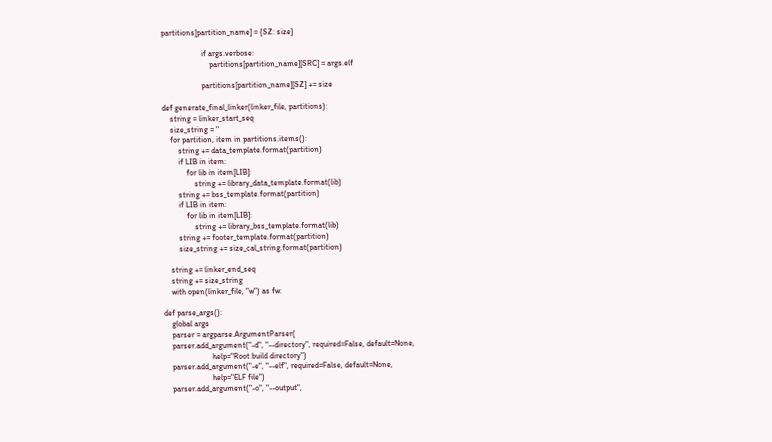partitions[partition_name] = {SZ: size}

                    if args.verbose:
                        partitions[partition_name][SRC] = args.elf

                    partitions[partition_name][SZ] += size

def generate_final_linker(linker_file, partitions):
    string = linker_start_seq
    size_string = ''
    for partition, item in partitions.items():
        string += data_template.format(partition)
        if LIB in item:
            for lib in item[LIB]:
                string += library_data_template.format(lib)
        string += bss_template.format(partition)
        if LIB in item:
            for lib in item[LIB]:
                string += library_bss_template.format(lib)
        string += footer_template.format(partition)
        size_string += size_cal_string.format(partition)

    string += linker_end_seq
    string += size_string
    with open(linker_file, "w") as fw:

def parse_args():
    global args
    parser = argparse.ArgumentParser(
    parser.add_argument("-d", "--directory", required=False, default=None,
                        help="Root build directory")
    parser.add_argument("-e", "--elf", required=False, default=None,
                        help="ELF file")
    parser.add_argument("-o", "--output",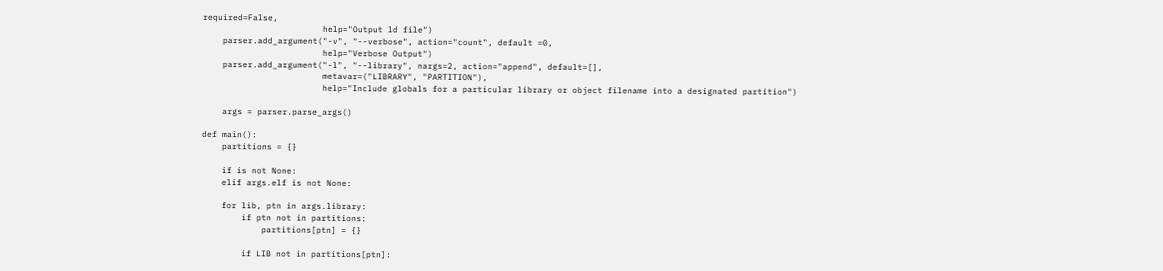required=False,
                        help="Output ld file")
    parser.add_argument("-v", "--verbose", action="count", default =0,
                        help="Verbose Output")
    parser.add_argument("-l", "--library", nargs=2, action="append", default=[],
                        metavar=("LIBRARY", "PARTITION"),
                        help="Include globals for a particular library or object filename into a designated partition")

    args = parser.parse_args()

def main():
    partitions = {}

    if is not None:
    elif args.elf is not None:

    for lib, ptn in args.library:
        if ptn not in partitions:
            partitions[ptn] = {}

        if LIB not in partitions[ptn]: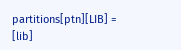partitions[ptn][LIB] = [lib]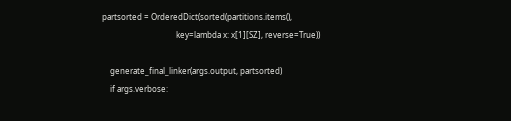partsorted = OrderedDict(sorted(partitions.items(),
                                     key=lambda x: x[1][SZ], reverse=True))

    generate_final_linker(args.output, partsorted)
    if args.verbose: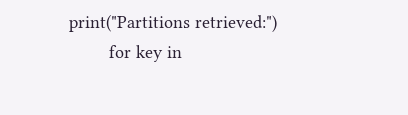print("Partitions retrieved:")
        for key in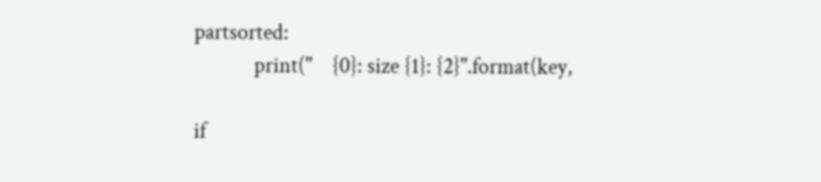partsorted:
            print("    {0}: size {1}: {2}".format(key,

if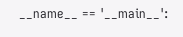__name__ == '__main__':